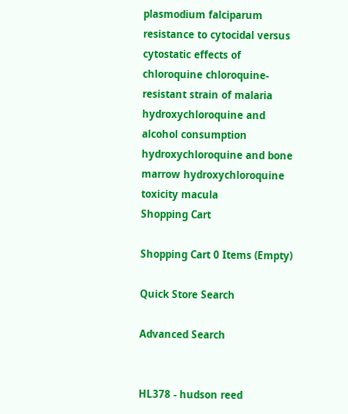plasmodium falciparum resistance to cytocidal versus cytostatic effects of chloroquine chloroquine-resistant strain of malaria hydroxychloroquine and alcohol consumption hydroxychloroquine and bone marrow hydroxychloroquine toxicity macula
Shopping Cart

Shopping Cart 0 Items (Empty)

Quick Store Search

Advanced Search


HL378 - hudson reed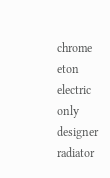chrome eton electric only designer radiator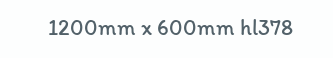1200mm x 600mm hl378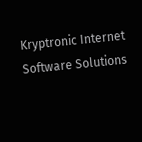Kryptronic Internet Software Solutions